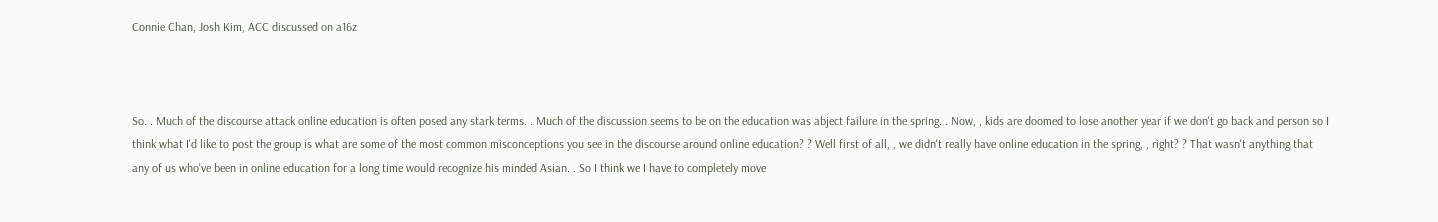Connie Chan, Josh Kim, ACC discussed on a16z



So. . Much of the discourse attack online education is often posed any stark terms. . Much of the discussion seems to be on the education was abject failure in the spring. . Now, , kids are doomed to lose another year if we don't go back and person so I think what I'd like to post the group is what are some of the most common misconceptions you see in the discourse around online education? ? Well first of all, , we didn't really have online education in the spring, , right? ? That wasn't anything that any of us who've been in online education for a long time would recognize his minded Asian. . So I think we I have to completely move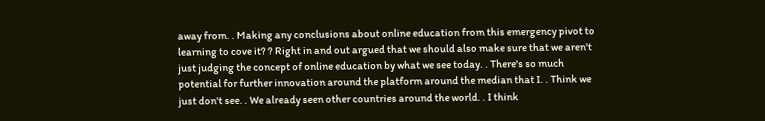away from. . Making any conclusions about online education from this emergency pivot to learning to cove it? ? Right in and out argued that we should also make sure that we aren't just judging the concept of online education by what we see today. . There's so much potential for further innovation around the platform around the median that I. . Think we just don't see. . We already seen other countries around the world. . I think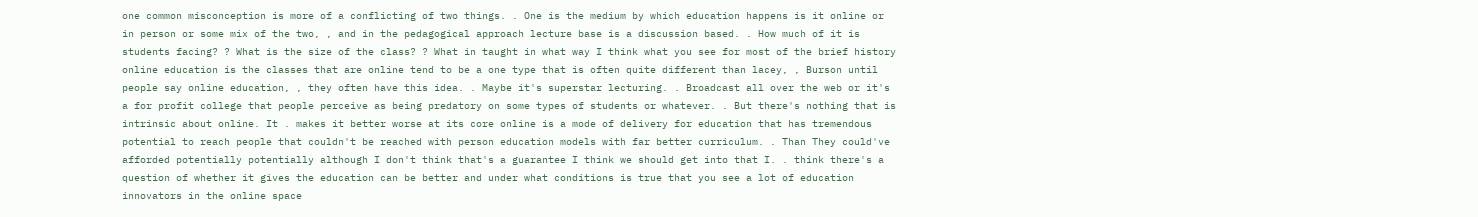one common misconception is more of a conflicting of two things. . One is the medium by which education happens is it online or in person or some mix of the two, , and in the pedagogical approach lecture base is a discussion based. . How much of it is students facing? ? What is the size of the class? ? What in taught in what way I think what you see for most of the brief history online education is the classes that are online tend to be a one type that is often quite different than lacey, , Burson until people say online education, , they often have this idea. . Maybe it's superstar lecturing. . Broadcast all over the web or it's a for profit college that people perceive as being predatory on some types of students or whatever. . But there's nothing that is intrinsic about online. It . makes it better worse at its core online is a mode of delivery for education that has tremendous potential to reach people that couldn't be reached with person education models with far better curriculum. . Than They could've afforded potentially potentially although I don't think that's a guarantee I think we should get into that I. . think there's a question of whether it gives the education can be better and under what conditions is true that you see a lot of education innovators in the online space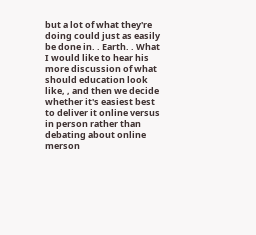but a lot of what they're doing could just as easily be done in. . Earth. . What I would like to hear his more discussion of what should education look like, , and then we decide whether it's easiest best to deliver it online versus in person rather than debating about online merson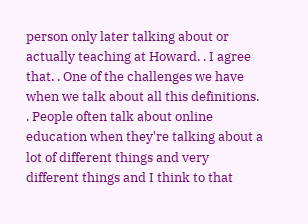person only later talking about or actually teaching at Howard. . I agree that. . One of the challenges we have when we talk about all this definitions. . People often talk about online education when they're talking about a lot of different things and very different things and I think to that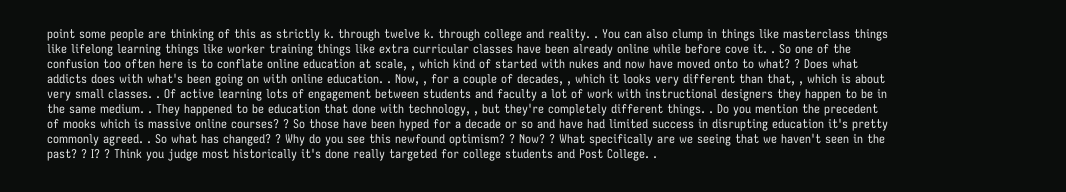point some people are thinking of this as strictly k. through twelve k. through college and reality. . You can also clump in things like masterclass things like lifelong learning things like worker training things like extra curricular classes have been already online while before cove it. . So one of the confusion too often here is to conflate online education at scale, , which kind of started with nukes and now have moved onto to what? ? Does what addicts does with what's been going on with online education. . Now, , for a couple of decades, , which it looks very different than that, , which is about very small classes. . Of active learning lots of engagement between students and faculty a lot of work with instructional designers they happen to be in the same medium. . They happened to be education that done with technology, , but they're completely different things. . Do you mention the precedent of mooks which is massive online courses? ? So those have been hyped for a decade or so and have had limited success in disrupting education it's pretty commonly agreed. . So what has changed? ? Why do you see this newfound optimism? ? Now? ? What specifically are we seeing that we haven't seen in the past? ? I? ? Think you judge most historically it's done really targeted for college students and Post College. .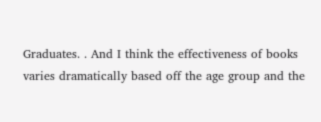Graduates. . And I think the effectiveness of books varies dramatically based off the age group and the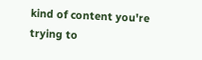kind of content you're trying to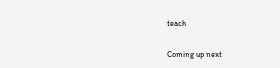teach

Coming up next